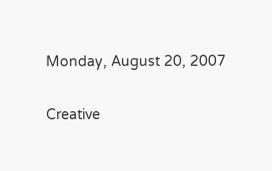Monday, August 20, 2007

Creative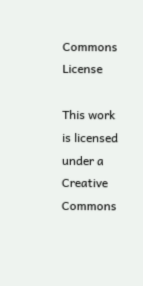Commons License

This work is licensed under a
Creative Commons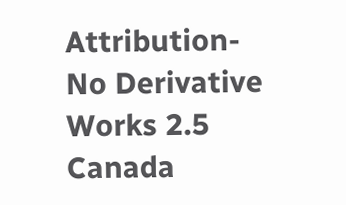Attribution-No Derivative Works 2.5 Canada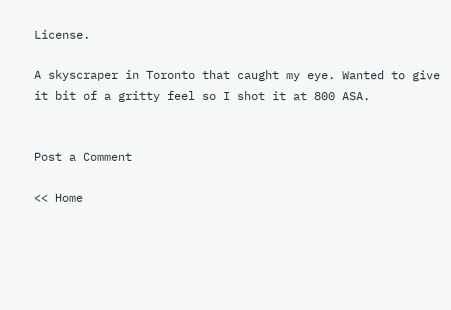License.

A skyscraper in Toronto that caught my eye. Wanted to give it bit of a gritty feel so I shot it at 800 ASA.


Post a Comment

<< Home